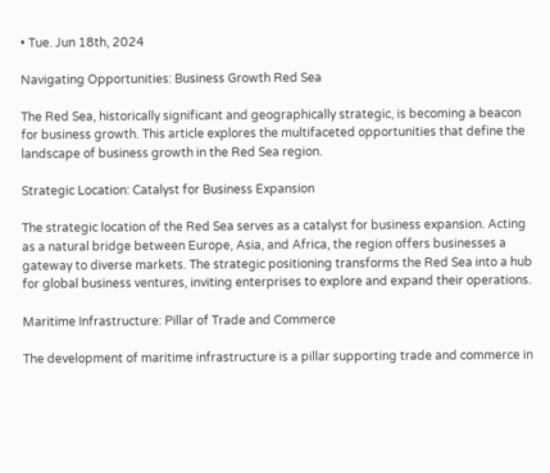• Tue. Jun 18th, 2024

Navigating Opportunities: Business Growth Red Sea

The Red Sea, historically significant and geographically strategic, is becoming a beacon for business growth. This article explores the multifaceted opportunities that define the landscape of business growth in the Red Sea region.

Strategic Location: Catalyst for Business Expansion

The strategic location of the Red Sea serves as a catalyst for business expansion. Acting as a natural bridge between Europe, Asia, and Africa, the region offers businesses a gateway to diverse markets. The strategic positioning transforms the Red Sea into a hub for global business ventures, inviting enterprises to explore and expand their operations.

Maritime Infrastructure: Pillar of Trade and Commerce

The development of maritime infrastructure is a pillar supporting trade and commerce in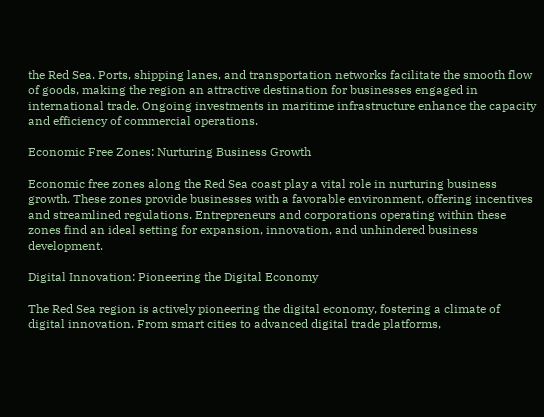the Red Sea. Ports, shipping lanes, and transportation networks facilitate the smooth flow of goods, making the region an attractive destination for businesses engaged in international trade. Ongoing investments in maritime infrastructure enhance the capacity and efficiency of commercial operations.

Economic Free Zones: Nurturing Business Growth

Economic free zones along the Red Sea coast play a vital role in nurturing business growth. These zones provide businesses with a favorable environment, offering incentives and streamlined regulations. Entrepreneurs and corporations operating within these zones find an ideal setting for expansion, innovation, and unhindered business development.

Digital Innovation: Pioneering the Digital Economy

The Red Sea region is actively pioneering the digital economy, fostering a climate of digital innovation. From smart cities to advanced digital trade platforms,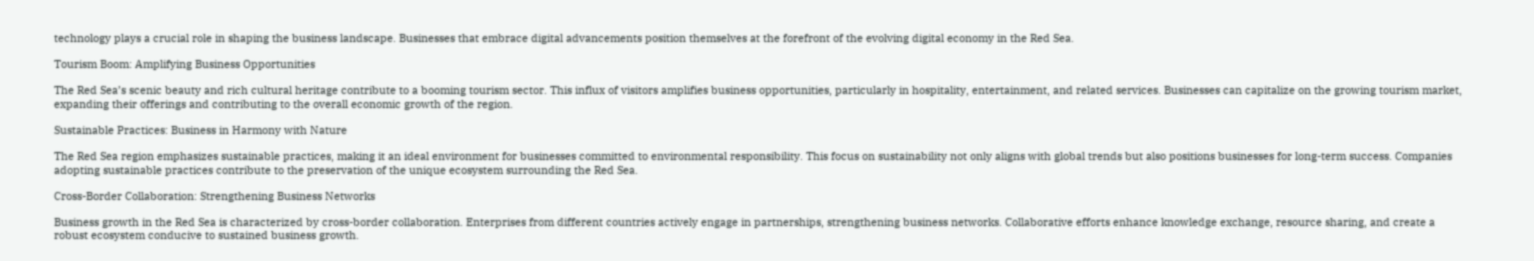technology plays a crucial role in shaping the business landscape. Businesses that embrace digital advancements position themselves at the forefront of the evolving digital economy in the Red Sea.

Tourism Boom: Amplifying Business Opportunities

The Red Sea’s scenic beauty and rich cultural heritage contribute to a booming tourism sector. This influx of visitors amplifies business opportunities, particularly in hospitality, entertainment, and related services. Businesses can capitalize on the growing tourism market, expanding their offerings and contributing to the overall economic growth of the region.

Sustainable Practices: Business in Harmony with Nature

The Red Sea region emphasizes sustainable practices, making it an ideal environment for businesses committed to environmental responsibility. This focus on sustainability not only aligns with global trends but also positions businesses for long-term success. Companies adopting sustainable practices contribute to the preservation of the unique ecosystem surrounding the Red Sea.

Cross-Border Collaboration: Strengthening Business Networks

Business growth in the Red Sea is characterized by cross-border collaboration. Enterprises from different countries actively engage in partnerships, strengthening business networks. Collaborative efforts enhance knowledge exchange, resource sharing, and create a robust ecosystem conducive to sustained business growth.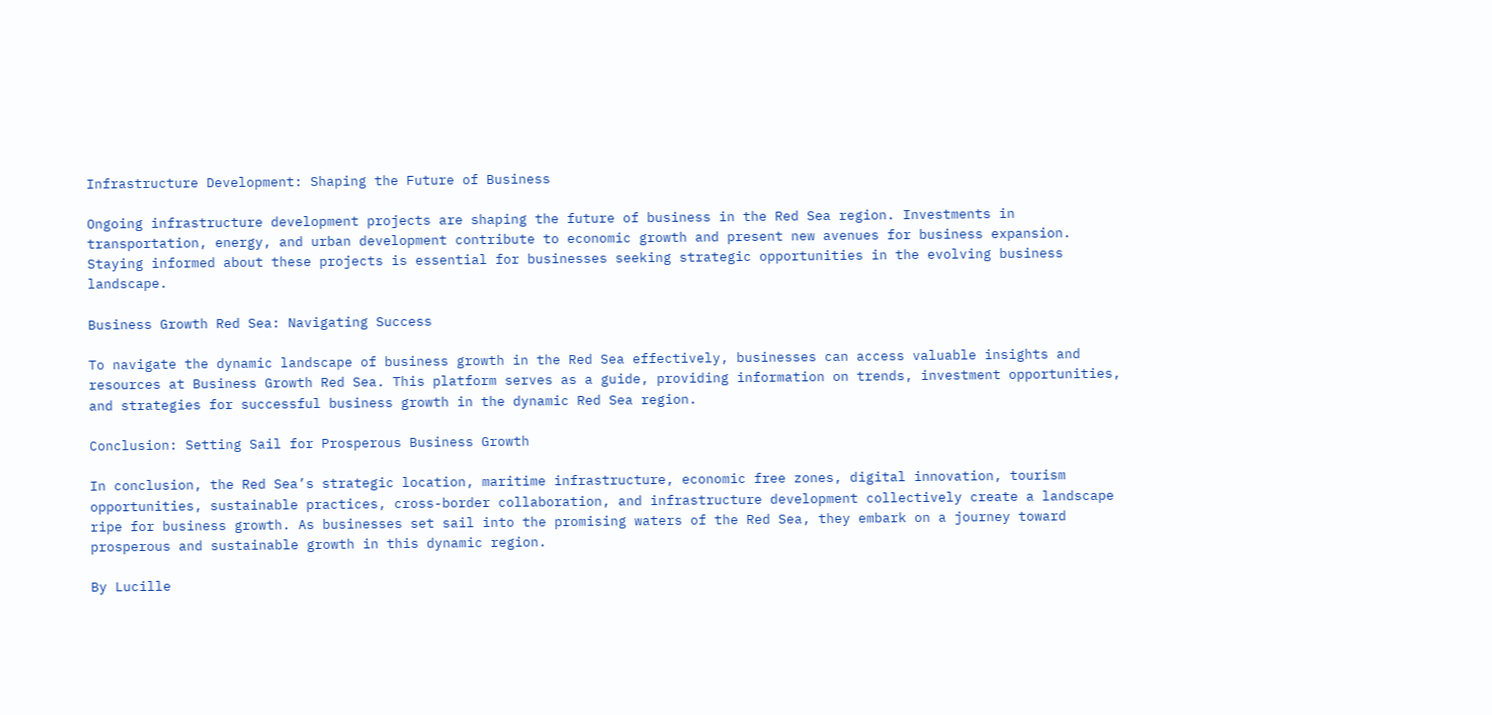Infrastructure Development: Shaping the Future of Business

Ongoing infrastructure development projects are shaping the future of business in the Red Sea region. Investments in transportation, energy, and urban development contribute to economic growth and present new avenues for business expansion. Staying informed about these projects is essential for businesses seeking strategic opportunities in the evolving business landscape.

Business Growth Red Sea: Navigating Success

To navigate the dynamic landscape of business growth in the Red Sea effectively, businesses can access valuable insights and resources at Business Growth Red Sea. This platform serves as a guide, providing information on trends, investment opportunities, and strategies for successful business growth in the dynamic Red Sea region.

Conclusion: Setting Sail for Prosperous Business Growth

In conclusion, the Red Sea’s strategic location, maritime infrastructure, economic free zones, digital innovation, tourism opportunities, sustainable practices, cross-border collaboration, and infrastructure development collectively create a landscape ripe for business growth. As businesses set sail into the promising waters of the Red Sea, they embark on a journey toward prosperous and sustainable growth in this dynamic region.

By Lucille